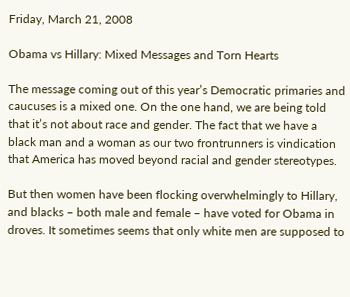Friday, March 21, 2008

Obama vs Hillary: Mixed Messages and Torn Hearts

The message coming out of this year’s Democratic primaries and caucuses is a mixed one. On the one hand, we are being told that it’s not about race and gender. The fact that we have a black man and a woman as our two frontrunners is vindication that America has moved beyond racial and gender stereotypes.

But then women have been flocking overwhelmingly to Hillary, and blacks – both male and female – have voted for Obama in droves. It sometimes seems that only white men are supposed to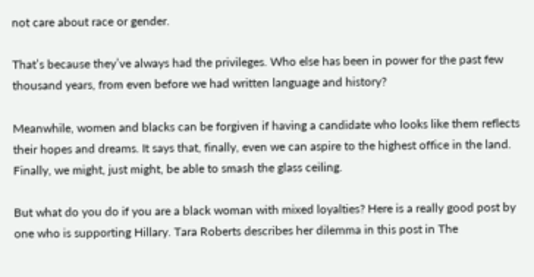not care about race or gender.

That’s because they’ve always had the privileges. Who else has been in power for the past few thousand years, from even before we had written language and history?

Meanwhile, women and blacks can be forgiven if having a candidate who looks like them reflects their hopes and dreams. It says that, finally, even we can aspire to the highest office in the land. Finally, we might, just might, be able to smash the glass ceiling.

But what do you do if you are a black woman with mixed loyalties? Here is a really good post by one who is supporting Hillary. Tara Roberts describes her dilemma in this post in The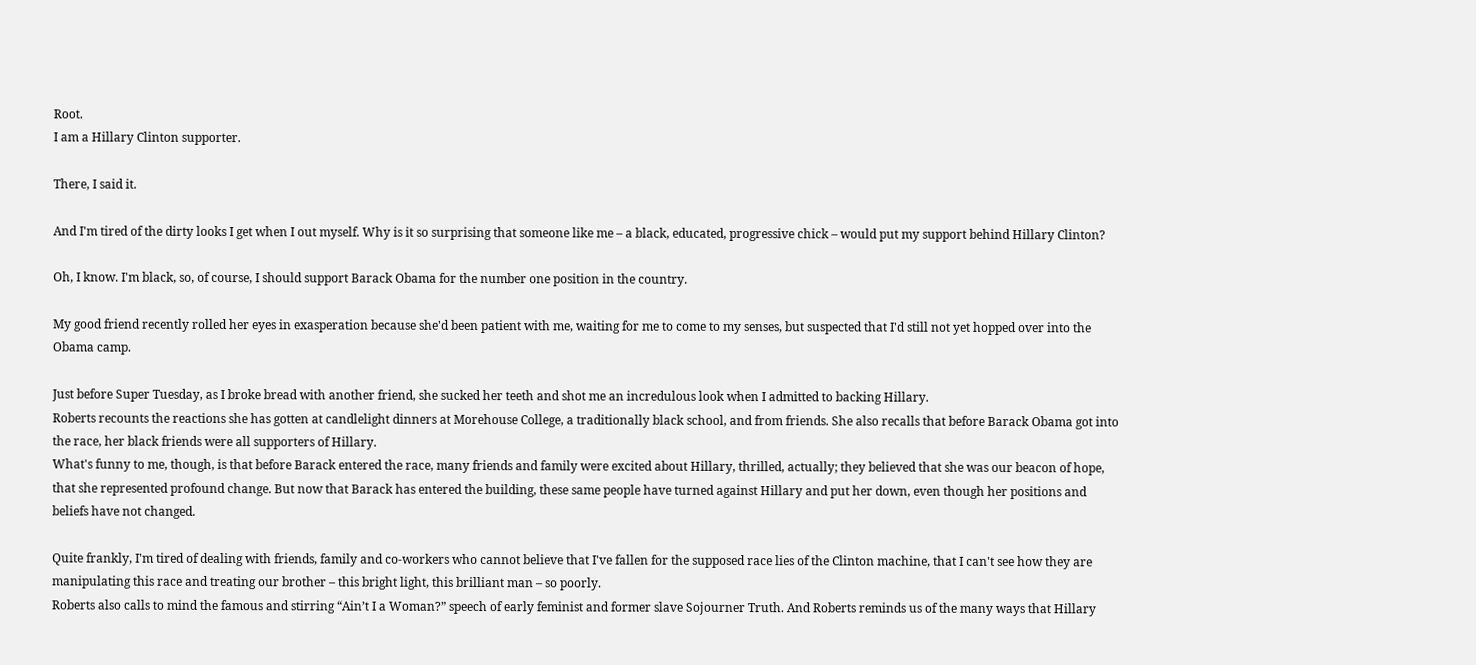Root.
I am a Hillary Clinton supporter.

There, I said it.

And I'm tired of the dirty looks I get when I out myself. Why is it so surprising that someone like me – a black, educated, progressive chick – would put my support behind Hillary Clinton?

Oh, I know. I'm black, so, of course, I should support Barack Obama for the number one position in the country.

My good friend recently rolled her eyes in exasperation because she'd been patient with me, waiting for me to come to my senses, but suspected that I'd still not yet hopped over into the Obama camp.

Just before Super Tuesday, as I broke bread with another friend, she sucked her teeth and shot me an incredulous look when I admitted to backing Hillary.
Roberts recounts the reactions she has gotten at candlelight dinners at Morehouse College, a traditionally black school, and from friends. She also recalls that before Barack Obama got into the race, her black friends were all supporters of Hillary.
What's funny to me, though, is that before Barack entered the race, many friends and family were excited about Hillary, thrilled, actually; they believed that she was our beacon of hope, that she represented profound change. But now that Barack has entered the building, these same people have turned against Hillary and put her down, even though her positions and beliefs have not changed.

Quite frankly, I'm tired of dealing with friends, family and co-workers who cannot believe that I've fallen for the supposed race lies of the Clinton machine, that I can't see how they are manipulating this race and treating our brother – this bright light, this brilliant man – so poorly.
Roberts also calls to mind the famous and stirring “Ain’t I a Woman?” speech of early feminist and former slave Sojourner Truth. And Roberts reminds us of the many ways that Hillary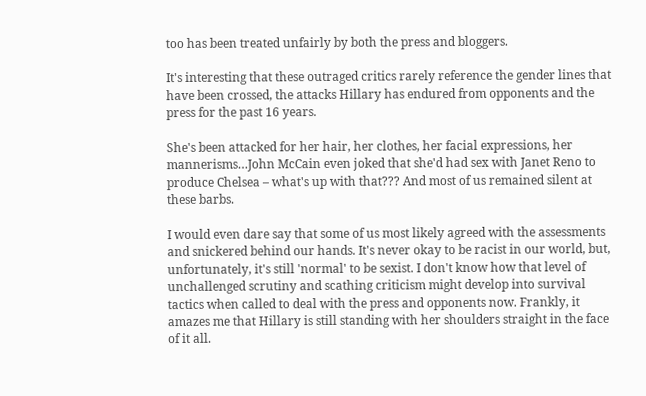too has been treated unfairly by both the press and bloggers.

It's interesting that these outraged critics rarely reference the gender lines that have been crossed, the attacks Hillary has endured from opponents and the press for the past 16 years.

She's been attacked for her hair, her clothes, her facial expressions, her mannerisms…John McCain even joked that she'd had sex with Janet Reno to produce Chelsea – what's up with that??? And most of us remained silent at these barbs.

I would even dare say that some of us most likely agreed with the assessments and snickered behind our hands. It's never okay to be racist in our world, but, unfortunately, it's still 'normal' to be sexist. I don't know how that level of unchallenged scrutiny and scathing criticism might develop into survival tactics when called to deal with the press and opponents now. Frankly, it amazes me that Hillary is still standing with her shoulders straight in the face of it all.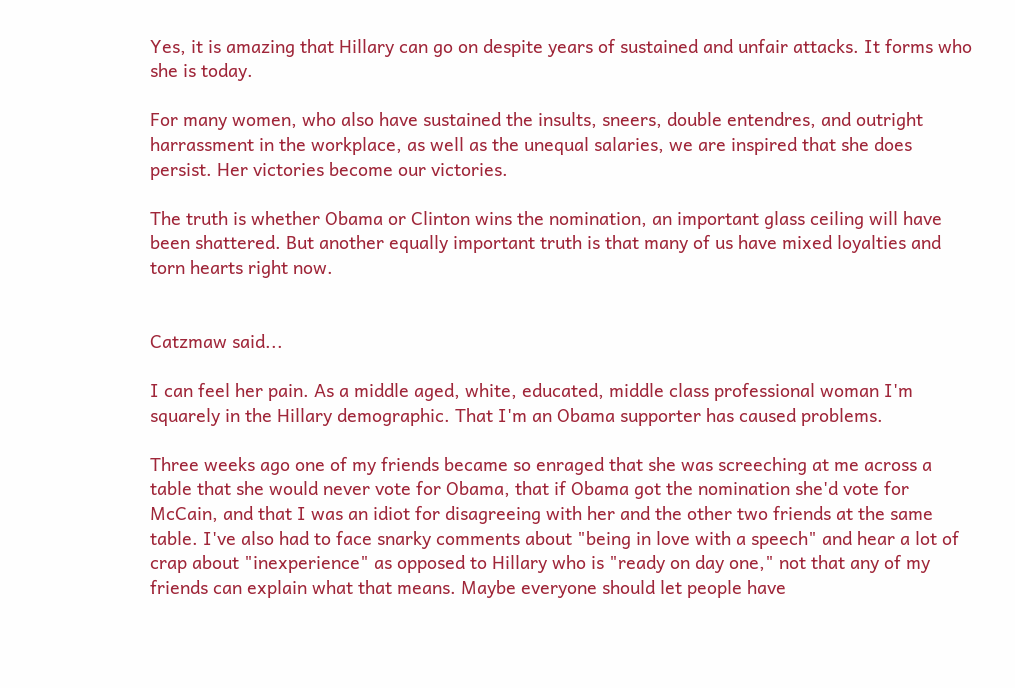Yes, it is amazing that Hillary can go on despite years of sustained and unfair attacks. It forms who she is today.

For many women, who also have sustained the insults, sneers, double entendres, and outright harrassment in the workplace, as well as the unequal salaries, we are inspired that she does persist. Her victories become our victories.

The truth is whether Obama or Clinton wins the nomination, an important glass ceiling will have been shattered. But another equally important truth is that many of us have mixed loyalties and torn hearts right now.


Catzmaw said...

I can feel her pain. As a middle aged, white, educated, middle class professional woman I'm squarely in the Hillary demographic. That I'm an Obama supporter has caused problems.

Three weeks ago one of my friends became so enraged that she was screeching at me across a table that she would never vote for Obama, that if Obama got the nomination she'd vote for McCain, and that I was an idiot for disagreeing with her and the other two friends at the same table. I've also had to face snarky comments about "being in love with a speech" and hear a lot of crap about "inexperience" as opposed to Hillary who is "ready on day one," not that any of my friends can explain what that means. Maybe everyone should let people have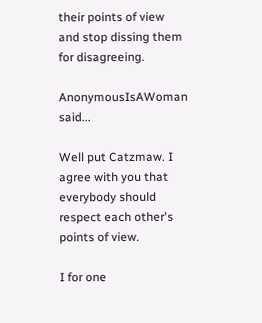their points of view and stop dissing them for disagreeing.

AnonymousIsAWoman said...

Well put Catzmaw. I agree with you that everybody should respect each other's points of view.

I for one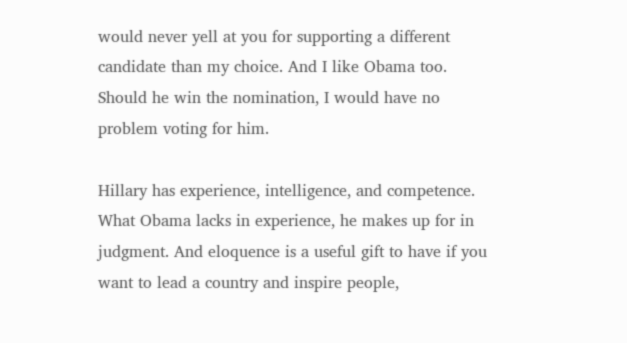would never yell at you for supporting a different candidate than my choice. And I like Obama too. Should he win the nomination, I would have no problem voting for him.

Hillary has experience, intelligence, and competence. What Obama lacks in experience, he makes up for in judgment. And eloquence is a useful gift to have if you want to lead a country and inspire people,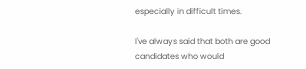especially in difficult times.

I've always said that both are good candidates who would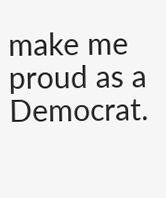make me proud as a Democrat.